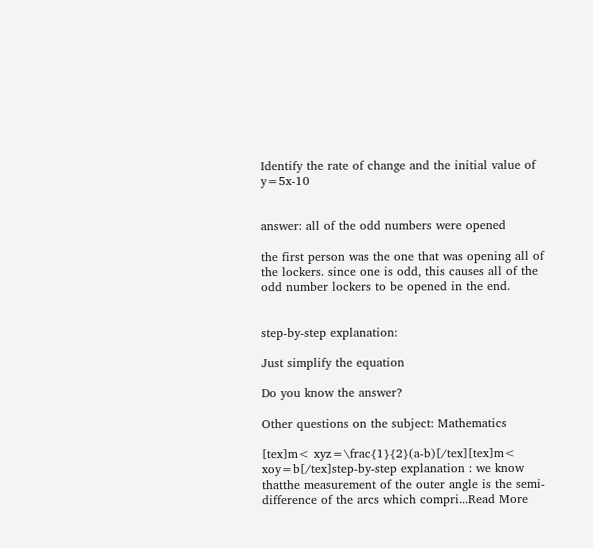Identify the rate of change and the initial value of y=5x-10


answer: all of the odd numbers were opened

the first person was the one that was opening all of the lockers. since one is odd, this causes all of the odd number lockers to be opened in the end.


step-by-step explanation:

Just simplify the equation

Do you know the answer?

Other questions on the subject: Mathematics

[tex]m< xyz=\frac{1}{2}(a-b)[/tex][tex]m< xoy=b[/tex]step-by-step explanation : we know thatthe measurement of the outer angle is the semi-difference of the arcs which compri...Read More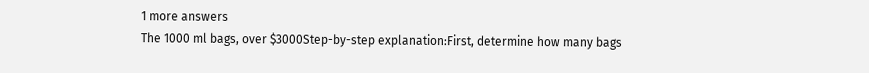1 more answers
The 1000 ml bags, over $3000Step-by-step explanation:First, determine how many bags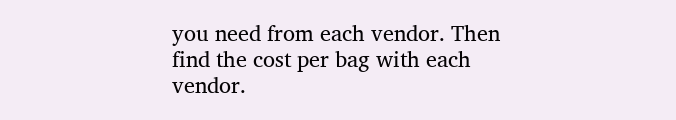you need from each vendor. Then find the cost per bag with each vendor.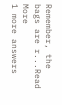Remember, the bags are r...Read More
1 more answers